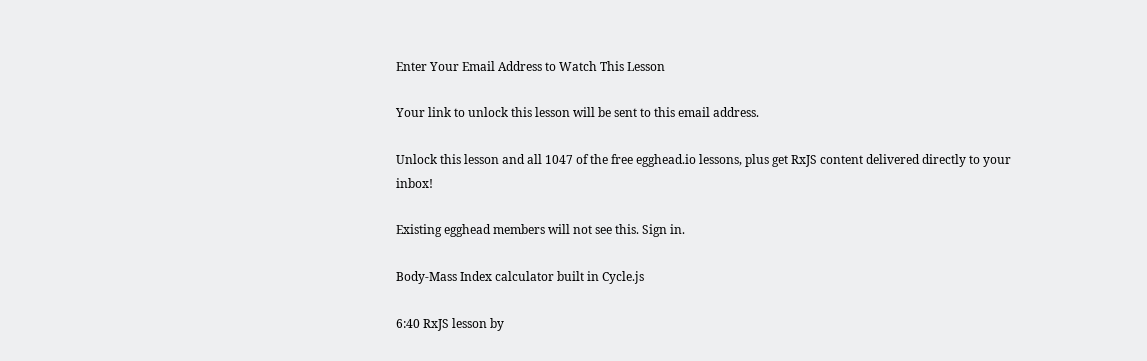Enter Your Email Address to Watch This Lesson

Your link to unlock this lesson will be sent to this email address.

Unlock this lesson and all 1047 of the free egghead.io lessons, plus get RxJS content delivered directly to your inbox!

Existing egghead members will not see this. Sign in.

Body-Mass Index calculator built in Cycle.js

6:40 RxJS lesson by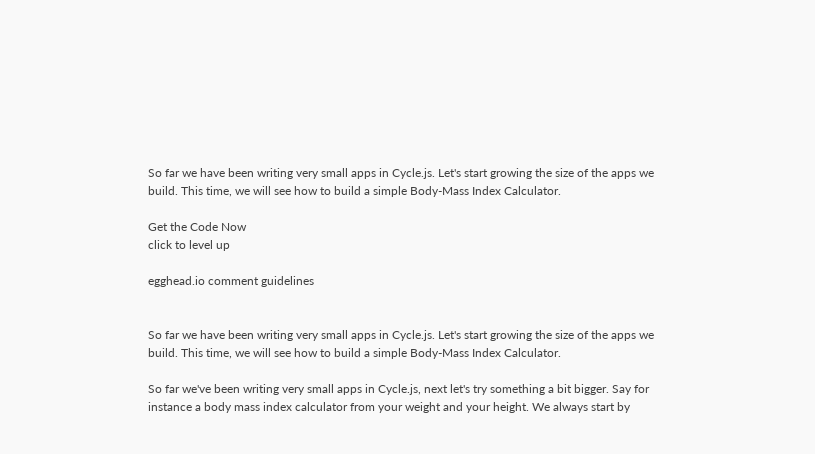So far we have been writing very small apps in Cycle.js. Let's start growing the size of the apps we build. This time, we will see how to build a simple Body-Mass Index Calculator.

Get the Code Now
click to level up

egghead.io comment guidelines


So far we have been writing very small apps in Cycle.js. Let's start growing the size of the apps we build. This time, we will see how to build a simple Body-Mass Index Calculator.

So far we've been writing very small apps in Cycle.js, next let's try something a bit bigger. Say for instance a body mass index calculator from your weight and your height. We always start by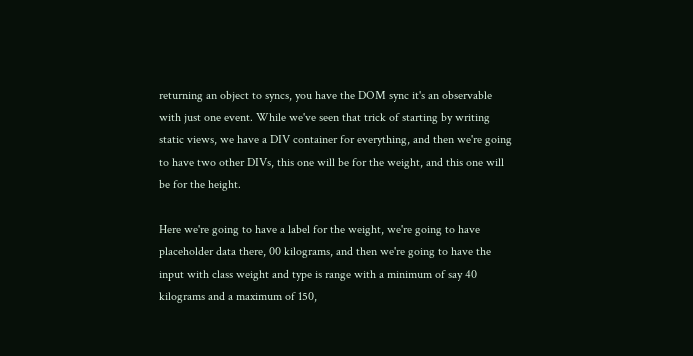returning an object to syncs, you have the DOM sync it's an observable with just one event. While we've seen that trick of starting by writing static views, we have a DIV container for everything, and then we're going to have two other DIVs, this one will be for the weight, and this one will be for the height.

Here we're going to have a label for the weight, we're going to have placeholder data there, 00 kilograms, and then we're going to have the input with class weight and type is range with a minimum of say 40 kilograms and a maximum of 150,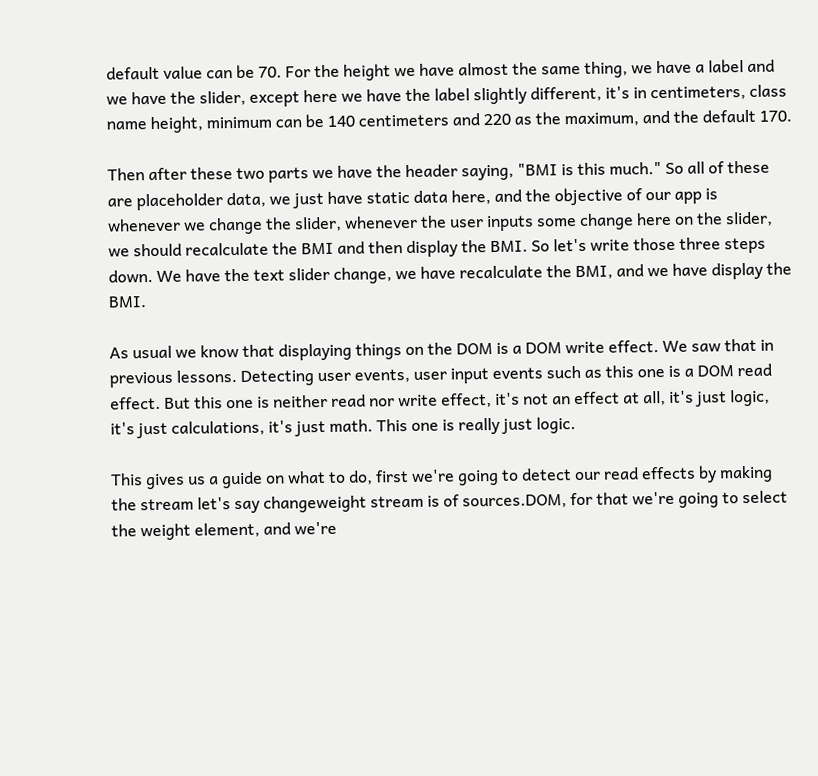default value can be 70. For the height we have almost the same thing, we have a label and we have the slider, except here we have the label slightly different, it's in centimeters, class name height, minimum can be 140 centimeters and 220 as the maximum, and the default 170.

Then after these two parts we have the header saying, "BMI is this much." So all of these are placeholder data, we just have static data here, and the objective of our app is whenever we change the slider, whenever the user inputs some change here on the slider, we should recalculate the BMI and then display the BMI. So let's write those three steps down. We have the text slider change, we have recalculate the BMI, and we have display the BMI.

As usual we know that displaying things on the DOM is a DOM write effect. We saw that in previous lessons. Detecting user events, user input events such as this one is a DOM read effect. But this one is neither read nor write effect, it's not an effect at all, it's just logic, it's just calculations, it's just math. This one is really just logic.

This gives us a guide on what to do, first we're going to detect our read effects by making the stream let's say changeweight stream is of sources.DOM, for that we're going to select the weight element, and we're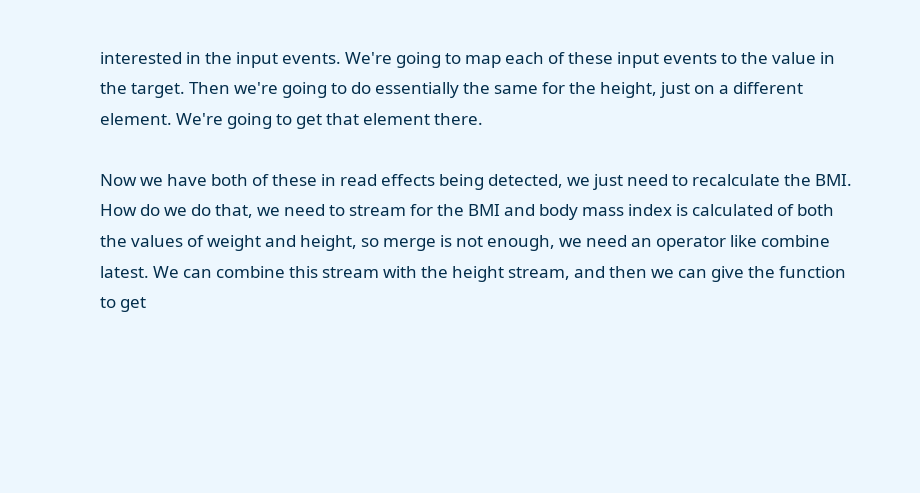interested in the input events. We're going to map each of these input events to the value in the target. Then we're going to do essentially the same for the height, just on a different element. We're going to get that element there.

Now we have both of these in read effects being detected, we just need to recalculate the BMI. How do we do that, we need to stream for the BMI and body mass index is calculated of both the values of weight and height, so merge is not enough, we need an operator like combine latest. We can combine this stream with the height stream, and then we can give the function to get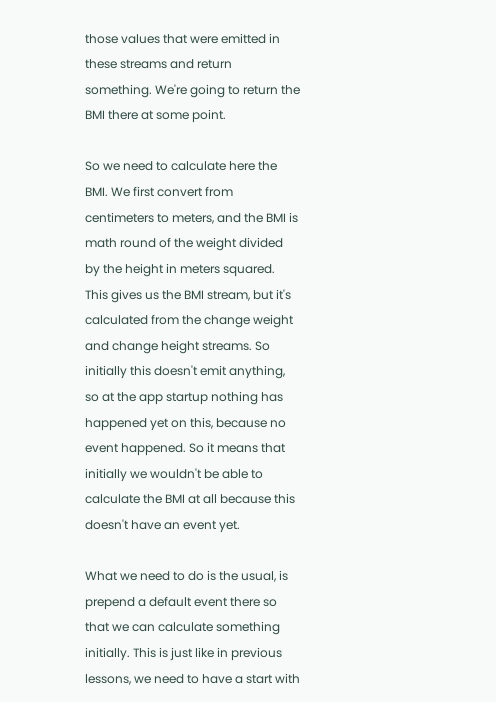those values that were emitted in these streams and return something. We're going to return the BMI there at some point.

So we need to calculate here the BMI. We first convert from centimeters to meters, and the BMI is math round of the weight divided by the height in meters squared. This gives us the BMI stream, but it's calculated from the change weight and change height streams. So initially this doesn't emit anything, so at the app startup nothing has happened yet on this, because no event happened. So it means that initially we wouldn't be able to calculate the BMI at all because this doesn't have an event yet.

What we need to do is the usual, is prepend a default event there so that we can calculate something initially. This is just like in previous lessons, we need to have a start with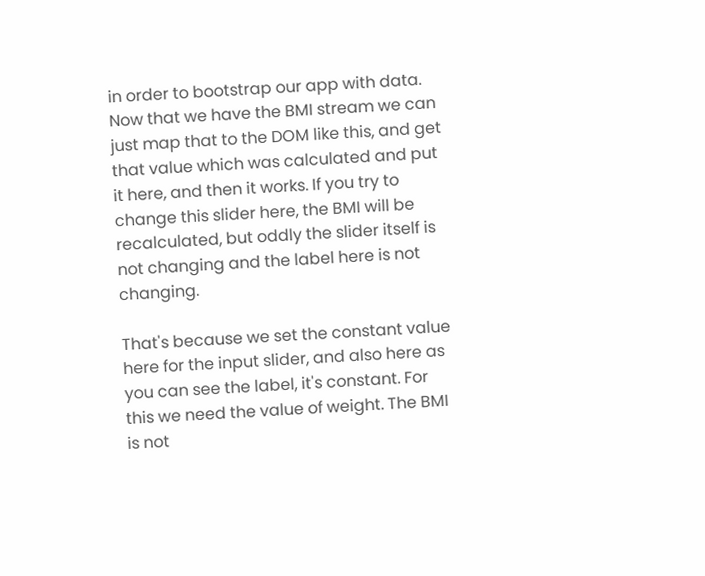in order to bootstrap our app with data. Now that we have the BMI stream we can just map that to the DOM like this, and get that value which was calculated and put it here, and then it works. If you try to change this slider here, the BMI will be recalculated, but oddly the slider itself is not changing and the label here is not changing.

That's because we set the constant value here for the input slider, and also here as you can see the label, it's constant. For this we need the value of weight. The BMI is not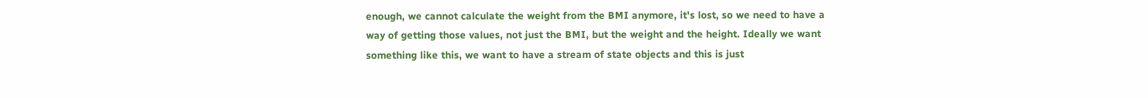enough, we cannot calculate the weight from the BMI anymore, it's lost, so we need to have a way of getting those values, not just the BMI, but the weight and the height. Ideally we want something like this, we want to have a stream of state objects and this is just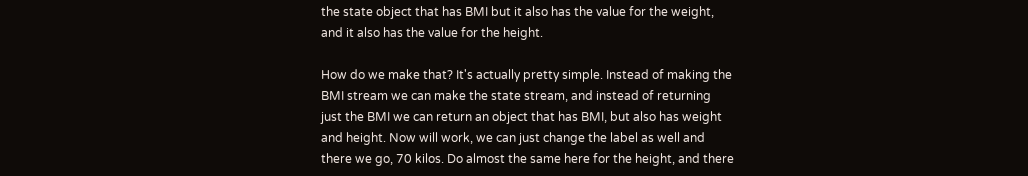the state object that has BMI but it also has the value for the weight, and it also has the value for the height.

How do we make that? It's actually pretty simple. Instead of making the BMI stream we can make the state stream, and instead of returning just the BMI we can return an object that has BMI, but also has weight and height. Now will work, we can just change the label as well and there we go, 70 kilos. Do almost the same here for the height, and there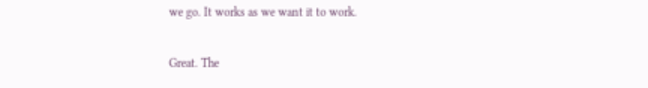we go. It works as we want it to work.

Great. The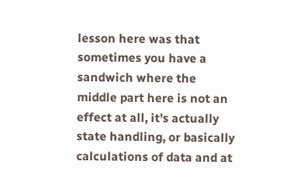lesson here was that sometimes you have a sandwich where the middle part here is not an effect at all, it's actually state handling, or basically calculations of data and at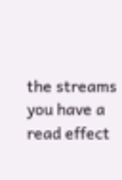the streams you have a read effect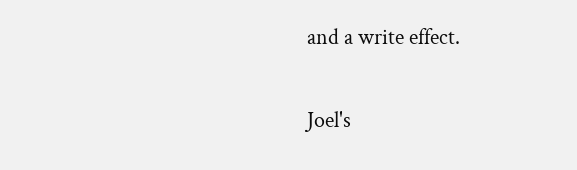and a write effect.

Joel's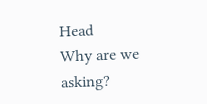Head
Why are we asking?